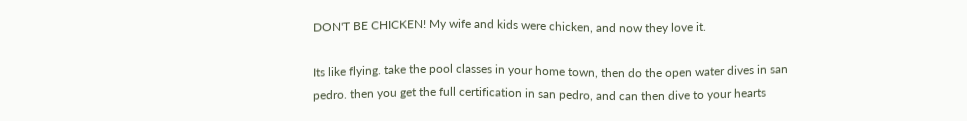DON'T BE CHICKEN! My wife and kids were chicken, and now they love it.

Its like flying. take the pool classes in your home town, then do the open water dives in san pedro. then you get the full certification in san pedro, and can then dive to your hearts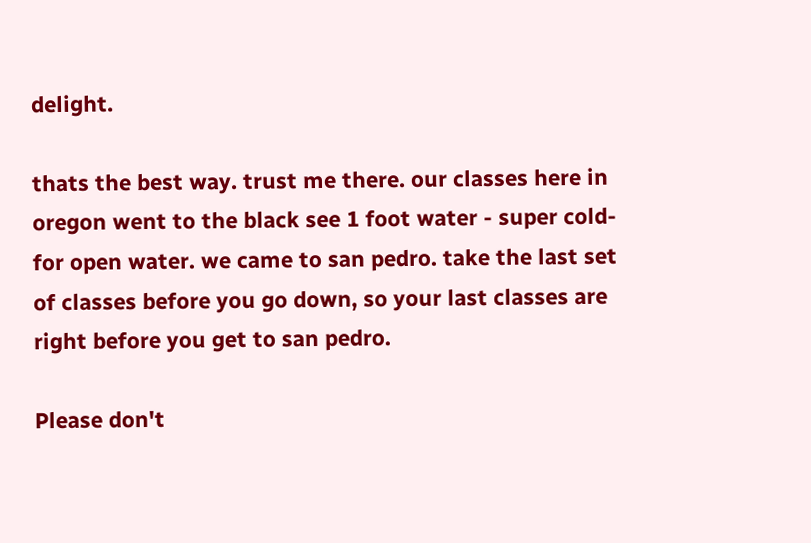delight.

thats the best way. trust me there. our classes here in oregon went to the black see 1 foot water - super cold- for open water. we came to san pedro. take the last set of classes before you go down, so your last classes are right before you get to san pedro.

Please don't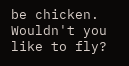be chicken. Wouldn't you like to fly?